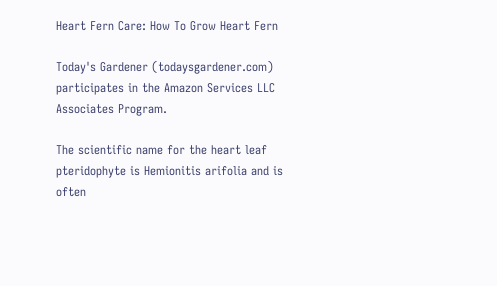Heart Fern Care: How To Grow Heart Fern

Today's Gardener (todaysgardener.com) participates in the Amazon Services LLC Associates Program.

The scientific name for the heart leaf pteridophyte is Hemionitis arifolia and is often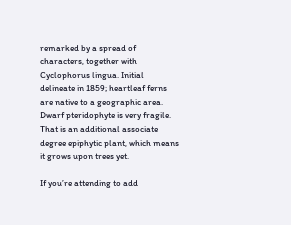remarked by a spread of characters, together with Cyclophorus lingua. Initial delineate in 1859; heartleaf ferns are native to a geographic area. Dwarf pteridophyte is very fragile. That is an additional associate degree epiphytic plant, which means it grows upon trees yet.

If you’re attending to add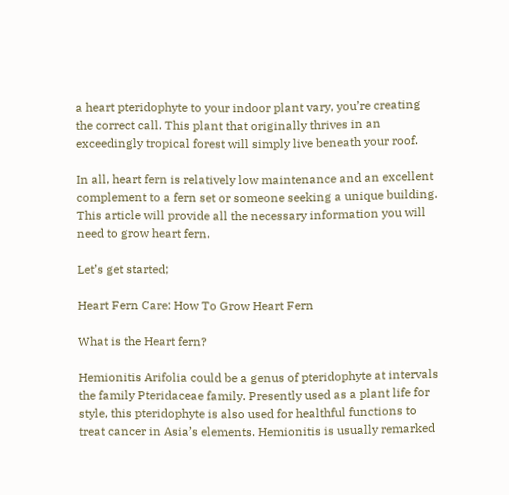a heart pteridophyte to your indoor plant vary, you’re creating the correct call. This plant that originally thrives in an exceedingly tropical forest will simply live beneath your roof.

In all, heart fern is relatively low maintenance and an excellent complement to a fern set or someone seeking a unique building. This article will provide all the necessary information you will need to grow heart fern.

Let’s get started;

Heart Fern Care: How To Grow Heart Fern

What is the Heart fern?

Hemionitis Arifolia could be a genus of pteridophyte at intervals the family Pteridaceae family. Presently used as a plant life for style, this pteridophyte is also used for healthful functions to treat cancer in Asia’s elements. Hemionitis is usually remarked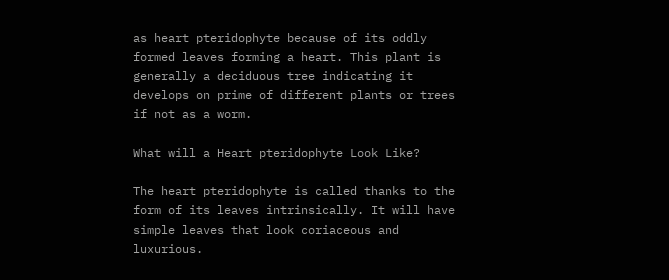as heart pteridophyte because of its oddly formed leaves forming a heart. This plant is generally a deciduous tree indicating it develops on prime of different plants or trees if not as a worm.

What will a Heart pteridophyte Look Like?

The heart pteridophyte is called thanks to the form of its leaves intrinsically. It will have simple leaves that look coriaceous and luxurious.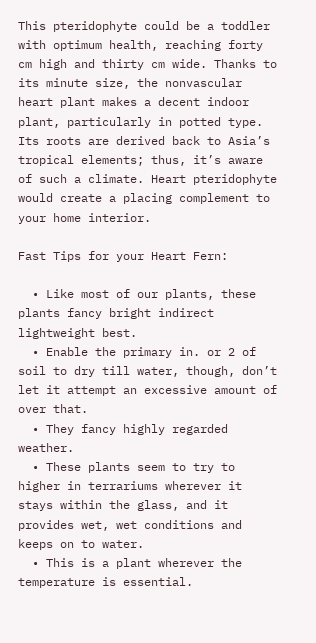This pteridophyte could be a toddler with optimum health, reaching forty cm high and thirty cm wide. Thanks to its minute size, the nonvascular heart plant makes a decent indoor plant, particularly in potted type. Its roots are derived back to Asia’s tropical elements; thus, it’s aware of such a climate. Heart pteridophyte would create a placing complement to your home interior.

Fast Tips for your Heart Fern:

  • Like most of our plants, these plants fancy bright indirect lightweight best.
  • Enable the primary in. or 2 of soil to dry till water, though, don’t let it attempt an excessive amount of over that.
  • They fancy highly regarded weather.
  • These plants seem to try to higher in terrariums wherever it stays within the glass, and it provides wet, wet conditions and keeps on to water.
  • This is a plant wherever the temperature is essential.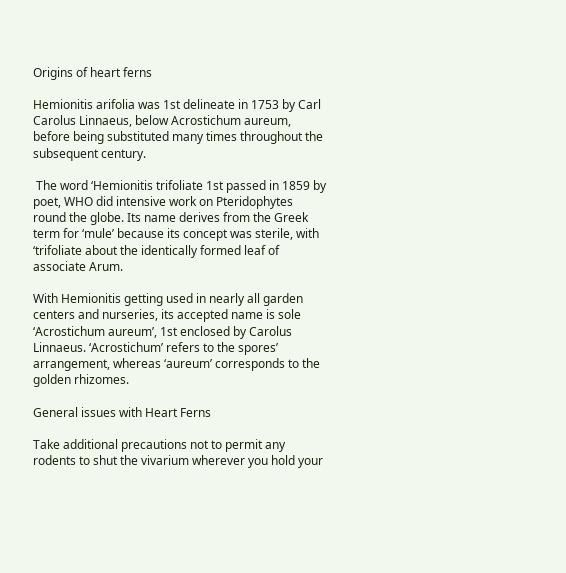Origins of heart ferns

Hemionitis arifolia was 1st delineate in 1753 by Carl Carolus Linnaeus, below Acrostichum aureum, before being substituted many times throughout the subsequent century.

 The word ‘Hemionitis trifoliate 1st passed in 1859 by poet, WHO did intensive work on Pteridophytes round the globe. Its name derives from the Greek term for ‘mule’ because its concept was sterile, with ‘trifoliate about the identically formed leaf of associate Arum.

With Hemionitis getting used in nearly all garden centers and nurseries, its accepted name is sole ‘Acrostichum aureum’, 1st enclosed by Carolus Linnaeus. ‘Acrostichum’ refers to the spores’ arrangement, whereas ‘aureum’ corresponds to the golden rhizomes.

General issues with Heart Ferns

Take additional precautions not to permit any rodents to shut the vivarium wherever you hold your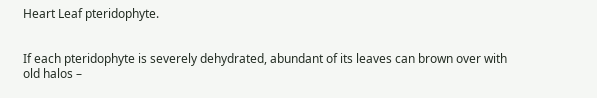Heart Leaf pteridophyte.


If each pteridophyte is severely dehydrated, abundant of its leaves can brown over with old halos –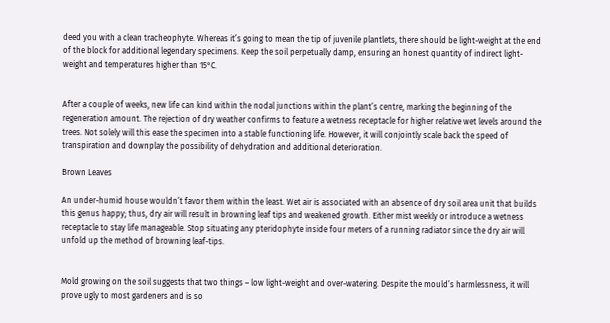deed you with a clean tracheophyte. Whereas it’s going to mean the tip of juvenile plantlets, there should be light-weight at the end of the block for additional legendary specimens. Keep the soil perpetually damp, ensuring an honest quantity of indirect light-weight and temperatures higher than 15°C.


After a couple of weeks, new life can kind within the nodal junctions within the plant’s centre, marking the beginning of the regeneration amount. The rejection of dry weather confirms to feature a wetness receptacle for higher relative wet levels around the trees. Not solely will this ease the specimen into a stable functioning life. However, it will conjointly scale back the speed of transpiration and downplay the possibility of dehydration and additional deterioration.

Brown Leaves

An under-humid house wouldn’t favor them within the least. Wet air is associated with an absence of dry soil area unit that builds this genus happy; thus, dry air will result in browning leaf tips and weakened growth. Either mist weekly or introduce a wetness receptacle to stay life manageable. Stop situating any pteridophyte inside four meters of a running radiator since the dry air will unfold up the method of browning leaf-tips.


Mold growing on the soil suggests that two things – low light-weight and over-watering. Despite the mould’s harmlessness, it will prove ugly to most gardeners and is so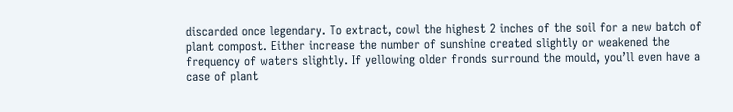discarded once legendary. To extract, cowl the highest 2 inches of the soil for a new batch of plant compost. Either increase the number of sunshine created slightly or weakened the frequency of waters slightly. If yellowing older fronds surround the mould, you’ll even have a case of plant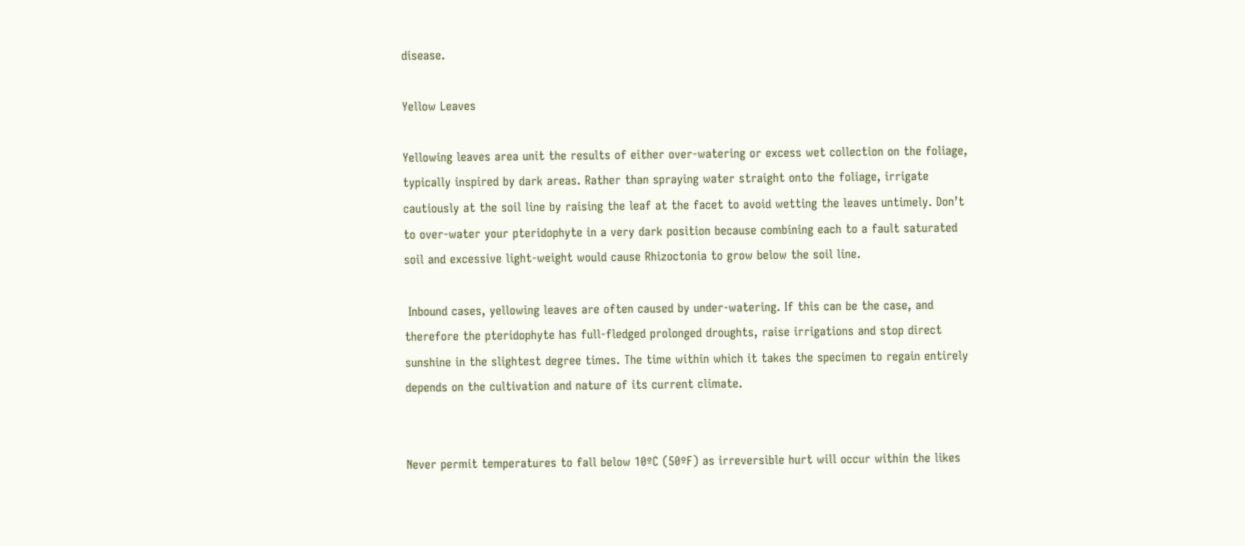disease.

Yellow Leaves

Yellowing leaves area unit the results of either over-watering or excess wet collection on the foliage, typically inspired by dark areas. Rather than spraying water straight onto the foliage, irrigate cautiously at the soil line by raising the leaf at the facet to avoid wetting the leaves untimely. Don’t to over-water your pteridophyte in a very dark position because combining each to a fault saturated soil and excessive light-weight would cause Rhizoctonia to grow below the soil line.

 Inbound cases, yellowing leaves are often caused by under-watering. If this can be the case, and therefore the pteridophyte has full-fledged prolonged droughts, raise irrigations and stop direct sunshine in the slightest degree times. The time within which it takes the specimen to regain entirely depends on the cultivation and nature of its current climate.


Never permit temperatures to fall below 10ºC (50ºF) as irreversible hurt will occur within the likes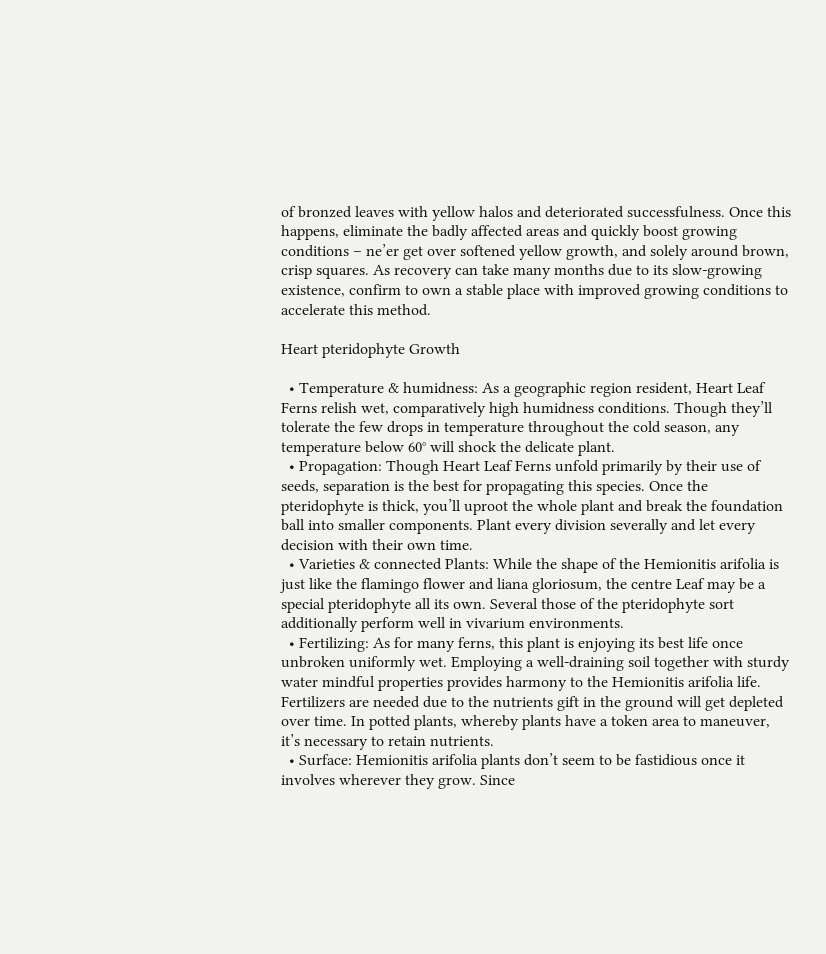of bronzed leaves with yellow halos and deteriorated successfulness. Once this happens, eliminate the badly affected areas and quickly boost growing conditions – ne’er get over softened yellow growth, and solely around brown, crisp squares. As recovery can take many months due to its slow-growing existence, confirm to own a stable place with improved growing conditions to accelerate this method.

Heart pteridophyte Growth

  • Temperature & humidness: As a geographic region resident, Heart Leaf Ferns relish wet, comparatively high humidness conditions. Though they’ll tolerate the few drops in temperature throughout the cold season, any temperature below 60° will shock the delicate plant.
  • Propagation: Though Heart Leaf Ferns unfold primarily by their use of seeds, separation is the best for propagating this species. Once the pteridophyte is thick, you’ll uproot the whole plant and break the foundation ball into smaller components. Plant every division severally and let every decision with their own time.
  • Varieties & connected Plants: While the shape of the Hemionitis arifolia is just like the flamingo flower and liana gloriosum, the centre Leaf may be a special pteridophyte all its own. Several those of the pteridophyte sort additionally perform well in vivarium environments.
  • Fertilizing: As for many ferns, this plant is enjoying its best life once unbroken uniformly wet. Employing a well-draining soil together with sturdy water mindful properties provides harmony to the Hemionitis arifolia life. Fertilizers are needed due to the nutrients gift in the ground will get depleted over time. In potted plants, whereby plants have a token area to maneuver, it’s necessary to retain nutrients.
  • Surface: Hemionitis arifolia plants don’t seem to be fastidious once it involves wherever they grow. Since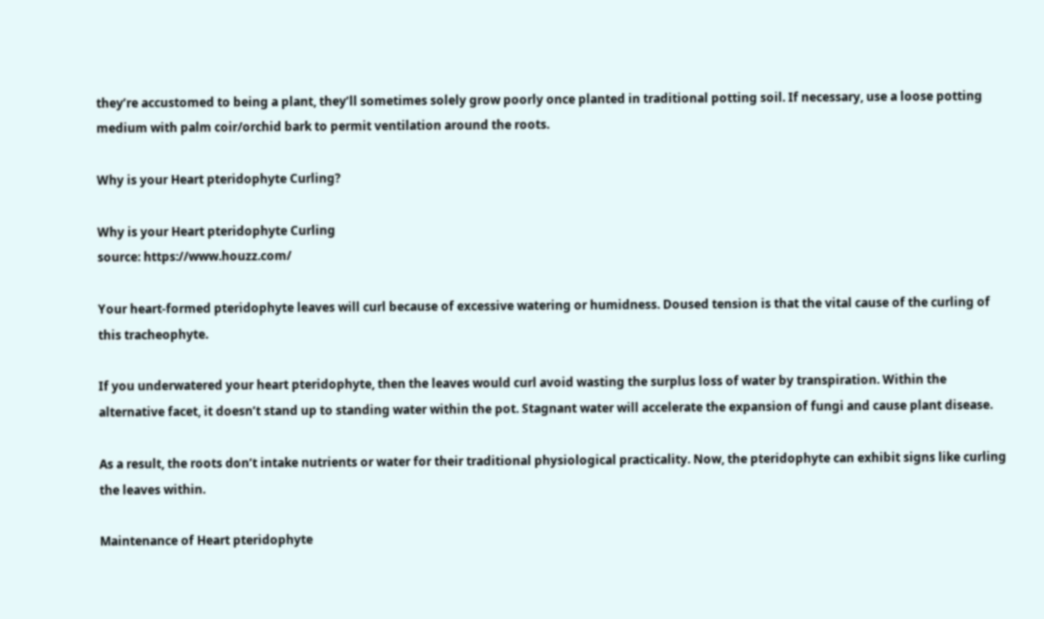they’re accustomed to being a plant, they’ll sometimes solely grow poorly once planted in traditional potting soil. If necessary, use a loose potting medium with palm coir/orchid bark to permit ventilation around the roots.

Why is your Heart pteridophyte Curling?

Why is your Heart pteridophyte Curling
source: https://www.houzz.com/

Your heart-formed pteridophyte leaves will curl because of excessive watering or humidness. Doused tension is that the vital cause of the curling of this tracheophyte.

If you underwatered your heart pteridophyte, then the leaves would curl avoid wasting the surplus loss of water by transpiration. Within the alternative facet, it doesn’t stand up to standing water within the pot. Stagnant water will accelerate the expansion of fungi and cause plant disease.

As a result, the roots don’t intake nutrients or water for their traditional physiological practicality. Now, the pteridophyte can exhibit signs like curling the leaves within.

Maintenance of Heart pteridophyte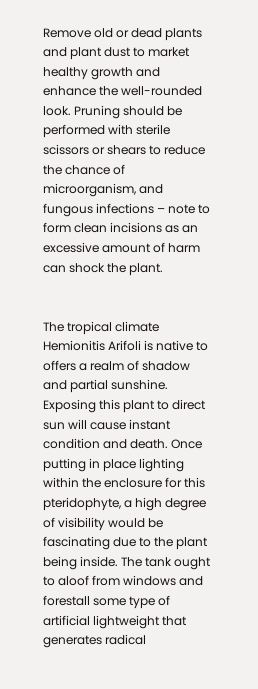Remove old or dead plants and plant dust to market healthy growth and enhance the well-rounded look. Pruning should be performed with sterile scissors or shears to reduce the chance of microorganism, and fungous infections – note to form clean incisions as an excessive amount of harm can shock the plant.


The tropical climate Hemionitis Arifoli is native to offers a realm of shadow and partial sunshine. Exposing this plant to direct sun will cause instant condition and death. Once putting in place lighting within the enclosure for this pteridophyte, a high degree of visibility would be fascinating due to the plant being inside. The tank ought to aloof from windows and forestall some type of artificial lightweight that generates radical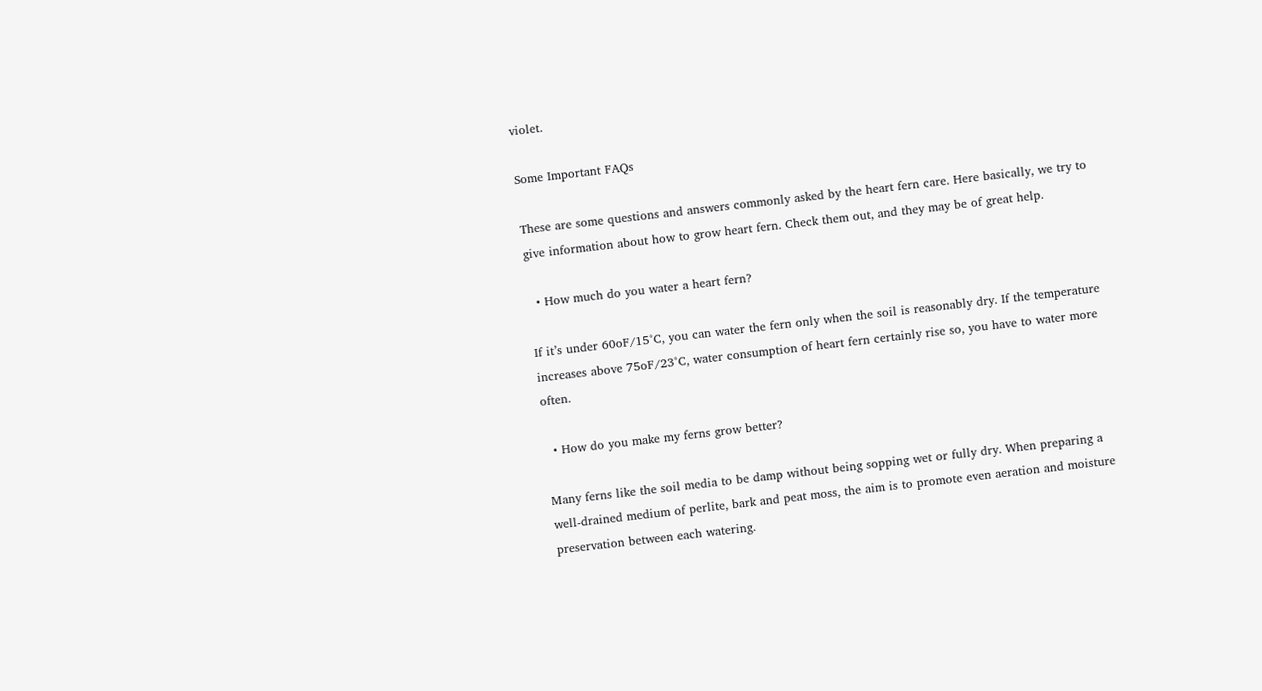violet.

Some Important FAQs

These are some questions and answers commonly asked by the heart fern care. Here basically, we try to give information about how to grow heart fern. Check them out, and they may be of great help.

  • How much do you water a heart fern?

If it’s under 60oF/15°C, you can water the fern only when the soil is reasonably dry. If the temperature increases above 75oF/23°C, water consumption of heart fern certainly rise so, you have to water more often.

  • How do you make my ferns grow better?

Many ferns like the soil media to be damp without being sopping wet or fully dry. When preparing a well-drained medium of perlite, bark and peat moss, the aim is to promote even aeration and moisture preservation between each watering.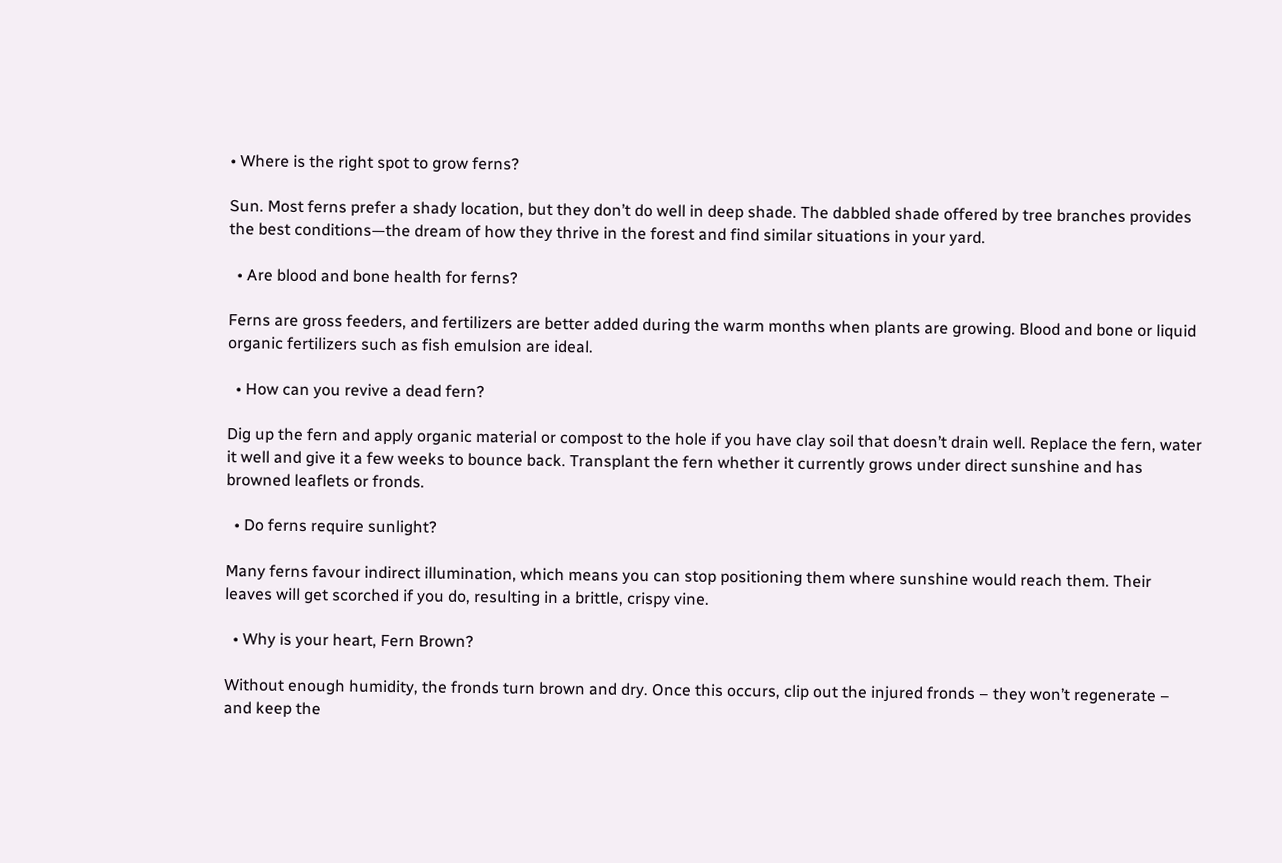• Where is the right spot to grow ferns?

Sun. Most ferns prefer a shady location, but they don’t do well in deep shade. The dabbled shade offered by tree branches provides the best conditions—the dream of how they thrive in the forest and find similar situations in your yard.

  • Are blood and bone health for ferns?

Ferns are gross feeders, and fertilizers are better added during the warm months when plants are growing. Blood and bone or liquid organic fertilizers such as fish emulsion are ideal.

  • How can you revive a dead fern?

Dig up the fern and apply organic material or compost to the hole if you have clay soil that doesn’t drain well. Replace the fern, water it well and give it a few weeks to bounce back. Transplant the fern whether it currently grows under direct sunshine and has browned leaflets or fronds.

  • Do ferns require sunlight?

Many ferns favour indirect illumination, which means you can stop positioning them where sunshine would reach them. Their leaves will get scorched if you do, resulting in a brittle, crispy vine.

  • Why is your heart, Fern Brown?

Without enough humidity, the fronds turn brown and dry. Once this occurs, clip out the injured fronds – they won’t regenerate – and keep the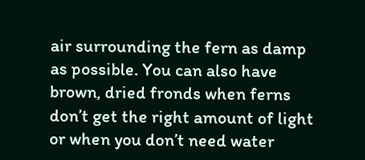air surrounding the fern as damp as possible. You can also have brown, dried fronds when ferns don’t get the right amount of light or when you don’t need water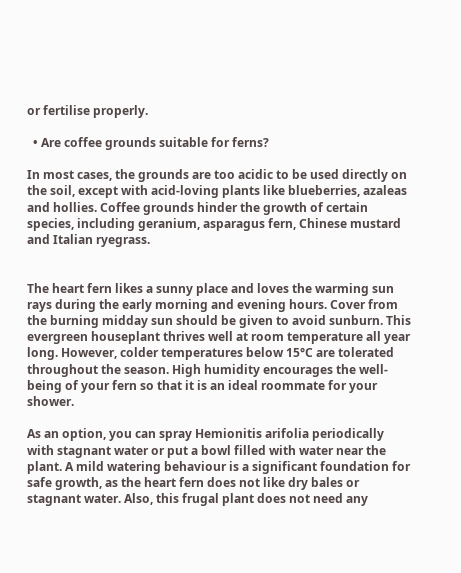or fertilise properly.

  • Are coffee grounds suitable for ferns?

In most cases, the grounds are too acidic to be used directly on the soil, except with acid-loving plants like blueberries, azaleas and hollies. Coffee grounds hinder the growth of certain species, including geranium, asparagus fern, Chinese mustard and Italian ryegrass.


The heart fern likes a sunny place and loves the warming sun rays during the early morning and evening hours. Cover from the burning midday sun should be given to avoid sunburn. This evergreen houseplant thrives well at room temperature all year long. However, colder temperatures below 15°C are tolerated throughout the season. High humidity encourages the well-being of your fern so that it is an ideal roommate for your shower.

As an option, you can spray Hemionitis arifolia periodically with stagnant water or put a bowl filled with water near the plant. A mild watering behaviour is a significant foundation for safe growth, as the heart fern does not like dry bales or stagnant water. Also, this frugal plant does not need any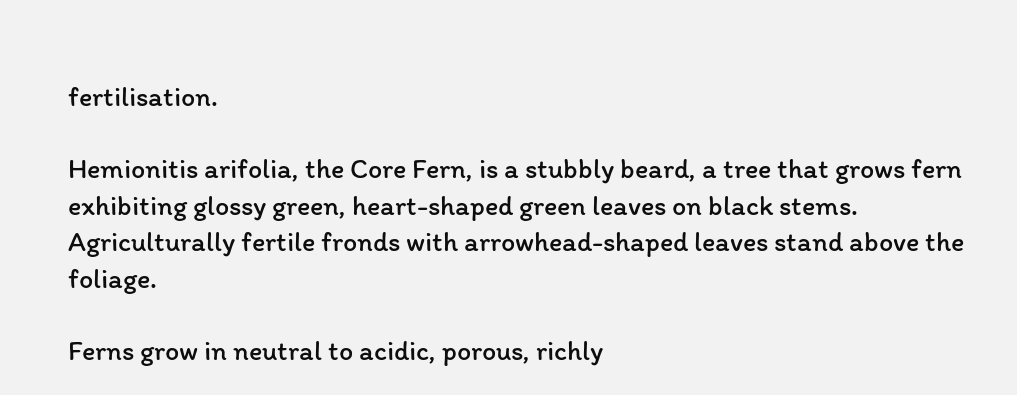fertilisation.

Hemionitis arifolia, the Core Fern, is a stubbly beard, a tree that grows fern exhibiting glossy green, heart-shaped green leaves on black stems. Agriculturally fertile fronds with arrowhead-shaped leaves stand above the foliage.

Ferns grow in neutral to acidic, porous, richly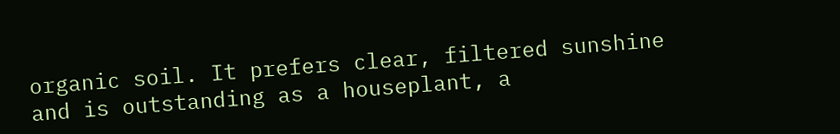organic soil. It prefers clear, filtered sunshine and is outstanding as a houseplant, a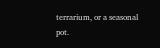terrarium, or a seasonal pot.